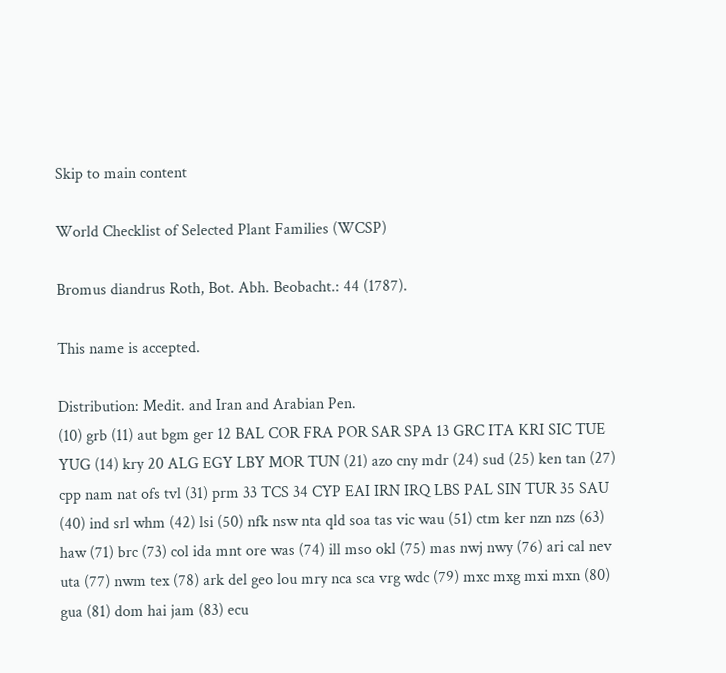Skip to main content

World Checklist of Selected Plant Families (WCSP)

Bromus diandrus Roth, Bot. Abh. Beobacht.: 44 (1787).

This name is accepted.

Distribution: Medit. and Iran and Arabian Pen.
(10) grb (11) aut bgm ger 12 BAL COR FRA POR SAR SPA 13 GRC ITA KRI SIC TUE YUG (14) kry 20 ALG EGY LBY MOR TUN (21) azo cny mdr (24) sud (25) ken tan (27) cpp nam nat ofs tvl (31) prm 33 TCS 34 CYP EAI IRN IRQ LBS PAL SIN TUR 35 SAU (40) ind srl whm (42) lsi (50) nfk nsw nta qld soa tas vic wau (51) ctm ker nzn nzs (63) haw (71) brc (73) col ida mnt ore was (74) ill mso okl (75) mas nwj nwy (76) ari cal nev uta (77) nwm tex (78) ark del geo lou mry nca sca vrg wdc (79) mxc mxg mxi mxn (80) gua (81) dom hai jam (83) ecu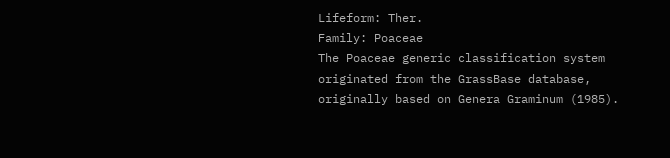Lifeform: Ther.
Family: Poaceae
The Poaceae generic classification system originated from the GrassBase database, originally based on Genera Graminum (1985).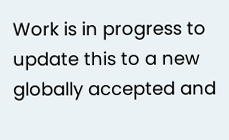Work is in progress to update this to a new globally accepted and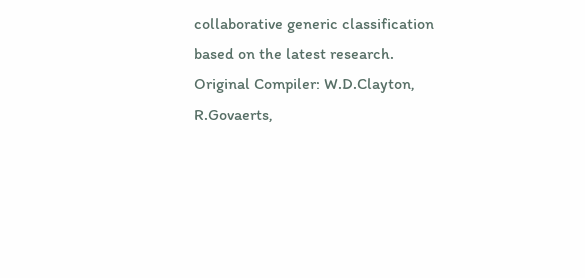collaborative generic classification based on the latest research.
Original Compiler: W.D.Clayton, R.Govaerts,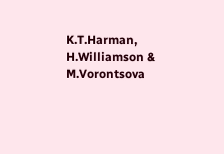K.T.Harman, H.Williamson & M.Vorontsova